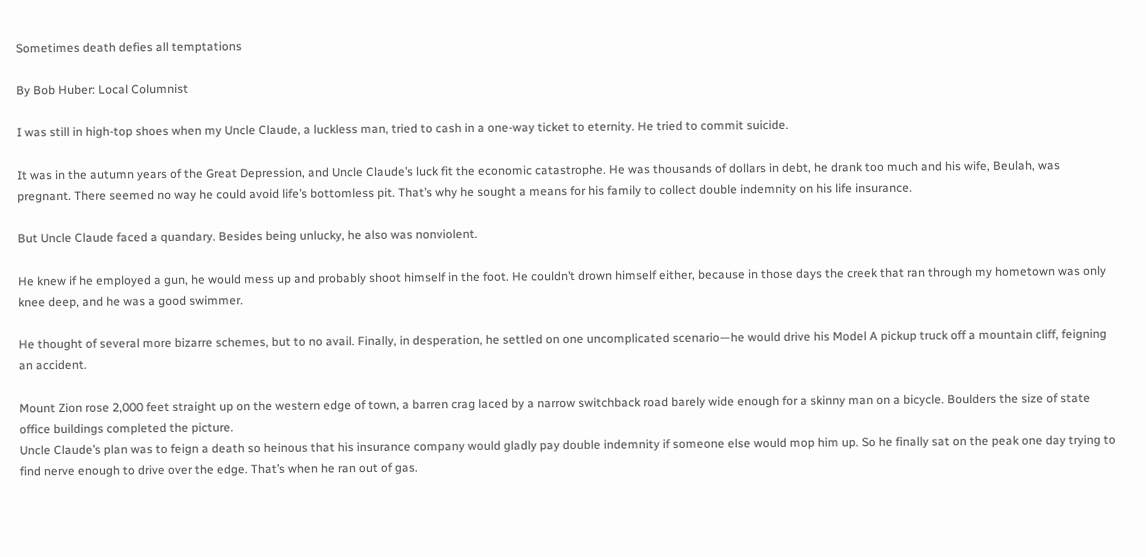Sometimes death defies all temptations

By Bob Huber: Local Columnist

I was still in high-top shoes when my Uncle Claude, a luckless man, tried to cash in a one-way ticket to eternity. He tried to commit suicide.

It was in the autumn years of the Great Depression, and Uncle Claude’s luck fit the economic catastrophe. He was thousands of dollars in debt, he drank too much and his wife, Beulah, was pregnant. There seemed no way he could avoid life’s bottomless pit. That’s why he sought a means for his family to collect double indemnity on his life insurance.

But Uncle Claude faced a quandary. Besides being unlucky, he also was nonviolent.

He knew if he employed a gun, he would mess up and probably shoot himself in the foot. He couldn’t drown himself either, because in those days the creek that ran through my hometown was only knee deep, and he was a good swimmer.

He thought of several more bizarre schemes, but to no avail. Finally, in desperation, he settled on one uncomplicated scenario—he would drive his Model A pickup truck off a mountain cliff, feigning an accident.

Mount Zion rose 2,000 feet straight up on the western edge of town, a barren crag laced by a narrow switchback road barely wide enough for a skinny man on a bicycle. Boulders the size of state office buildings completed the picture.
Uncle Claude’s plan was to feign a death so heinous that his insurance company would gladly pay double indemnity if someone else would mop him up. So he finally sat on the peak one day trying to find nerve enough to drive over the edge. That’s when he ran out of gas.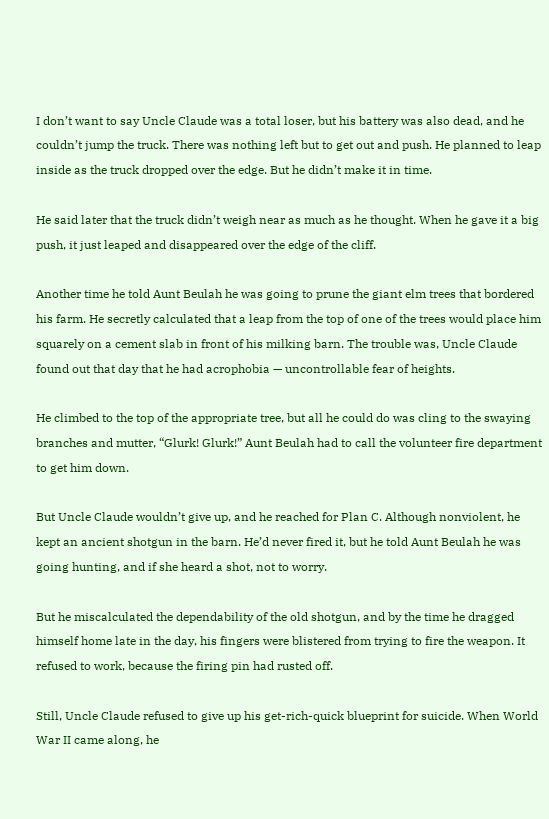I don’t want to say Uncle Claude was a total loser, but his battery was also dead, and he couldn’t jump the truck. There was nothing left but to get out and push. He planned to leap inside as the truck dropped over the edge. But he didn’t make it in time.

He said later that the truck didn’t weigh near as much as he thought. When he gave it a big push, it just leaped and disappeared over the edge of the cliff.

Another time he told Aunt Beulah he was going to prune the giant elm trees that bordered his farm. He secretly calculated that a leap from the top of one of the trees would place him squarely on a cement slab in front of his milking barn. The trouble was, Uncle Claude found out that day that he had acrophobia — uncontrollable fear of heights.

He climbed to the top of the appropriate tree, but all he could do was cling to the swaying branches and mutter, “Glurk! Glurk!” Aunt Beulah had to call the volunteer fire department to get him down.

But Uncle Claude wouldn’t give up, and he reached for Plan C. Although nonviolent, he kept an ancient shotgun in the barn. He’d never fired it, but he told Aunt Beulah he was going hunting, and if she heard a shot, not to worry.

But he miscalculated the dependability of the old shotgun, and by the time he dragged himself home late in the day, his fingers were blistered from trying to fire the weapon. It refused to work, because the firing pin had rusted off.

Still, Uncle Claude refused to give up his get-rich-quick blueprint for suicide. When World War II came along, he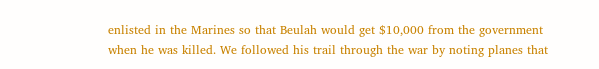enlisted in the Marines so that Beulah would get $10,000 from the government when he was killed. We followed his trail through the war by noting planes that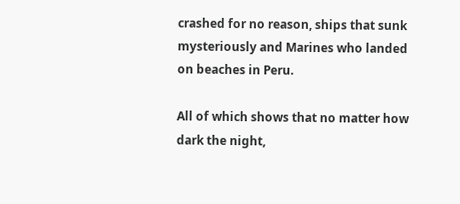crashed for no reason, ships that sunk mysteriously and Marines who landed on beaches in Peru.

All of which shows that no matter how dark the night,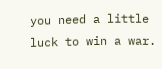you need a little luck to win a war.